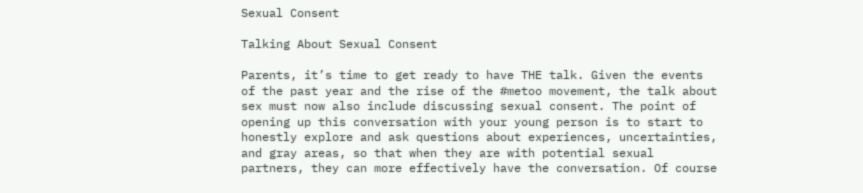Sexual Consent

Talking About Sexual Consent

Parents, it’s time to get ready to have THE talk. Given the events of the past year and the rise of the #metoo movement, the talk about sex must now also include discussing sexual consent. The point of opening up this conversation with your young person is to start to honestly explore and ask questions about experiences, uncertainties, and gray areas, so that when they are with potential sexual partners, they can more effectively have the conversation. Of course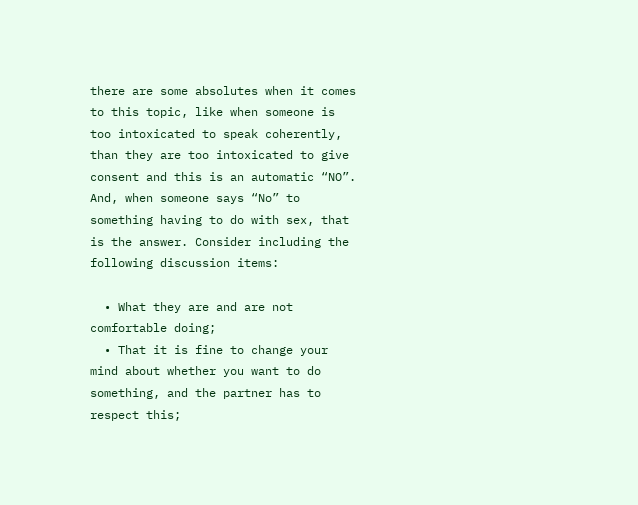there are some absolutes when it comes to this topic, like when someone is too intoxicated to speak coherently, than they are too intoxicated to give consent and this is an automatic “NO”.  And, when someone says “No” to something having to do with sex, that is the answer. Consider including the following discussion items:

  • What they are and are not comfortable doing;
  • That it is fine to change your mind about whether you want to do something, and the partner has to respect this;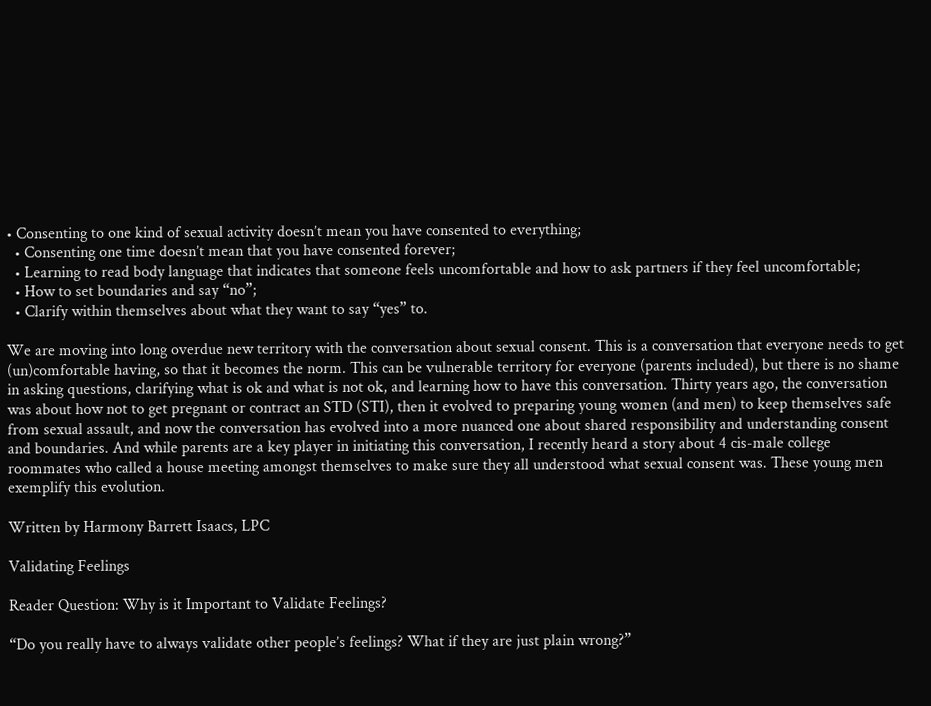• Consenting to one kind of sexual activity doesn’t mean you have consented to everything;
  • Consenting one time doesn’t mean that you have consented forever;
  • Learning to read body language that indicates that someone feels uncomfortable and how to ask partners if they feel uncomfortable;
  • How to set boundaries and say “no”;
  • Clarify within themselves about what they want to say “yes” to.

We are moving into long overdue new territory with the conversation about sexual consent. This is a conversation that everyone needs to get (un)comfortable having, so that it becomes the norm. This can be vulnerable territory for everyone (parents included), but there is no shame in asking questions, clarifying what is ok and what is not ok, and learning how to have this conversation. Thirty years ago, the conversation was about how not to get pregnant or contract an STD (STI), then it evolved to preparing young women (and men) to keep themselves safe from sexual assault, and now the conversation has evolved into a more nuanced one about shared responsibility and understanding consent and boundaries. And while parents are a key player in initiating this conversation, I recently heard a story about 4 cis-male college roommates who called a house meeting amongst themselves to make sure they all understood what sexual consent was. These young men exemplify this evolution.

Written by Harmony Barrett Isaacs, LPC

Validating Feelings

Reader Question: Why is it Important to Validate Feelings?

“Do you really have to always validate other people’s feelings? What if they are just plain wrong?”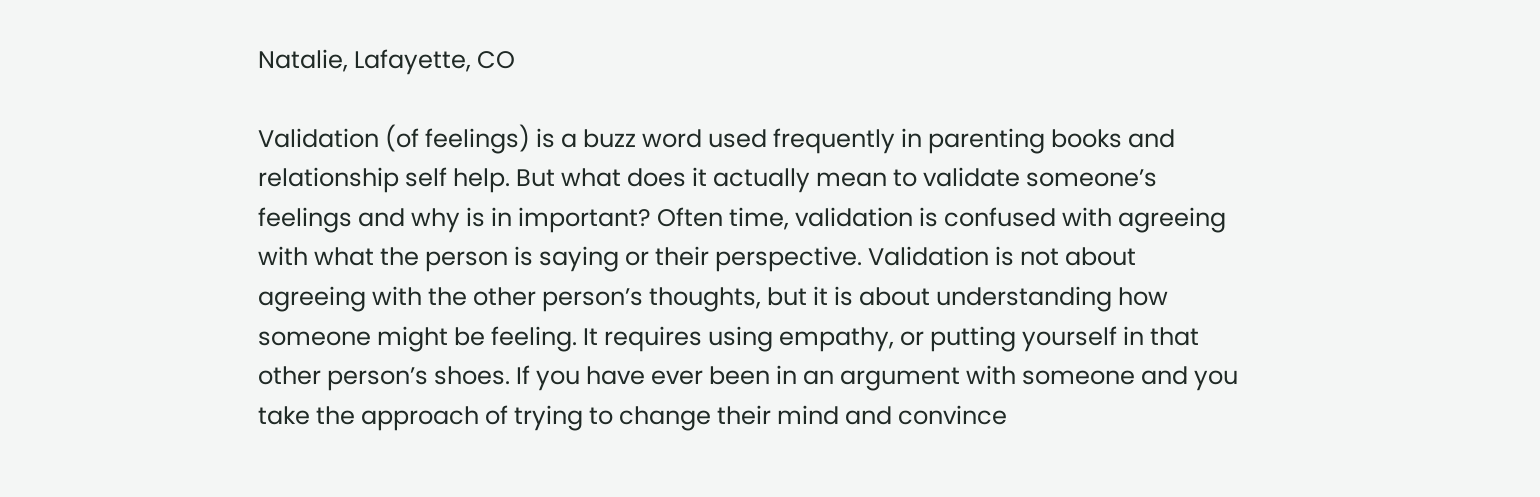Natalie, Lafayette, CO

Validation (of feelings) is a buzz word used frequently in parenting books and relationship self help. But what does it actually mean to validate someone’s feelings and why is in important? Often time, validation is confused with agreeing with what the person is saying or their perspective. Validation is not about agreeing with the other person’s thoughts, but it is about understanding how someone might be feeling. It requires using empathy, or putting yourself in that other person’s shoes. If you have ever been in an argument with someone and you take the approach of trying to change their mind and convince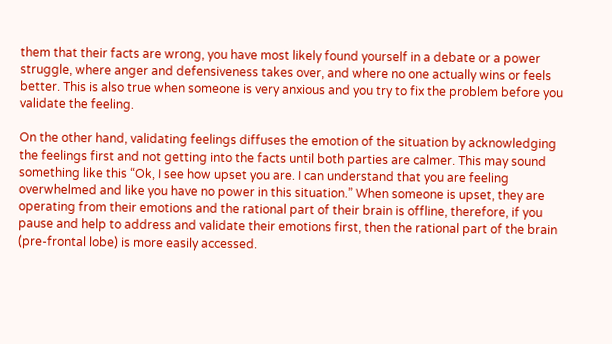them that their facts are wrong, you have most likely found yourself in a debate or a power struggle, where anger and defensiveness takes over, and where no one actually wins or feels better. This is also true when someone is very anxious and you try to fix the problem before you validate the feeling.

On the other hand, validating feelings diffuses the emotion of the situation by acknowledging the feelings first and not getting into the facts until both parties are calmer. This may sound something like this “Ok, I see how upset you are. I can understand that you are feeling overwhelmed and like you have no power in this situation.” When someone is upset, they are operating from their emotions and the rational part of their brain is offline, therefore, if you pause and help to address and validate their emotions first, then the rational part of the brain (pre-frontal lobe) is more easily accessed.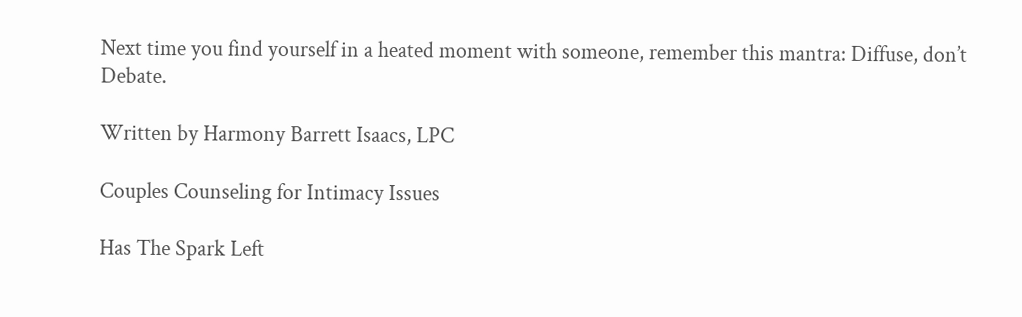Next time you find yourself in a heated moment with someone, remember this mantra: Diffuse, don’t Debate.

Written by Harmony Barrett Isaacs, LPC

Couples Counseling for Intimacy Issues

Has The Spark Left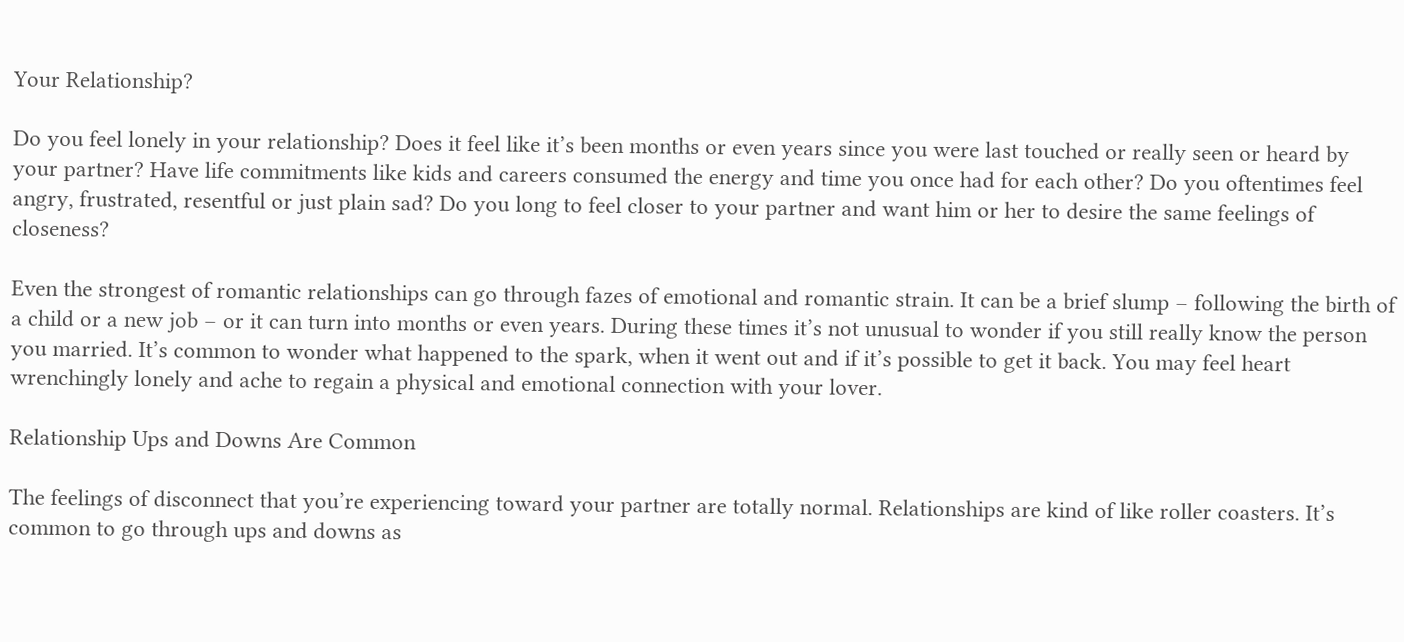Your Relationship?

Do you feel lonely in your relationship? Does it feel like it’s been months or even years since you were last touched or really seen or heard by your partner? Have life commitments like kids and careers consumed the energy and time you once had for each other? Do you oftentimes feel angry, frustrated, resentful or just plain sad? Do you long to feel closer to your partner and want him or her to desire the same feelings of closeness?

Even the strongest of romantic relationships can go through fazes of emotional and romantic strain. It can be a brief slump – following the birth of a child or a new job – or it can turn into months or even years. During these times it’s not unusual to wonder if you still really know the person you married. It’s common to wonder what happened to the spark, when it went out and if it’s possible to get it back. You may feel heart wrenchingly lonely and ache to regain a physical and emotional connection with your lover.

Relationship Ups and Downs Are Common

The feelings of disconnect that you’re experiencing toward your partner are totally normal. Relationships are kind of like roller coasters. It’s common to go through ups and downs as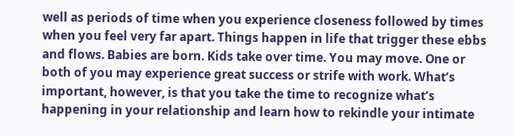well as periods of time when you experience closeness followed by times when you feel very far apart. Things happen in life that trigger these ebbs and flows. Babies are born. Kids take over time. You may move. One or both of you may experience great success or strife with work. What’s important, however, is that you take the time to recognize what’s happening in your relationship and learn how to rekindle your intimate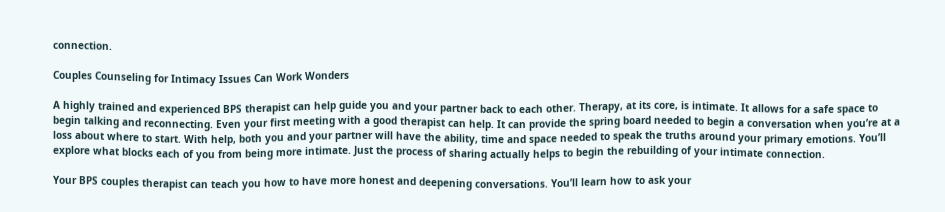connection.

Couples Counseling for Intimacy Issues Can Work Wonders

A highly trained and experienced BPS therapist can help guide you and your partner back to each other. Therapy, at its core, is intimate. It allows for a safe space to begin talking and reconnecting. Even your first meeting with a good therapist can help. It can provide the spring board needed to begin a conversation when you’re at a loss about where to start. With help, both you and your partner will have the ability, time and space needed to speak the truths around your primary emotions. You’ll explore what blocks each of you from being more intimate. Just the process of sharing actually helps to begin the rebuilding of your intimate connection.

Your BPS couples therapist can teach you how to have more honest and deepening conversations. You’ll learn how to ask your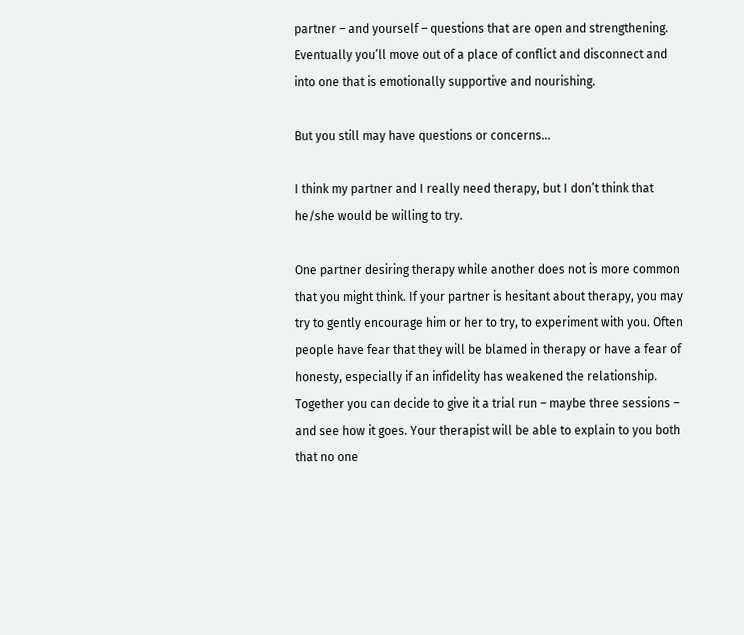partner – and yourself – questions that are open and strengthening. Eventually you’ll move out of a place of conflict and disconnect and into one that is emotionally supportive and nourishing.

But you still may have questions or concerns…

I think my partner and I really need therapy, but I don’t think that he/she would be willing to try.

One partner desiring therapy while another does not is more common that you might think. If your partner is hesitant about therapy, you may try to gently encourage him or her to try, to experiment with you. Often people have fear that they will be blamed in therapy or have a fear of honesty, especially if an infidelity has weakened the relationship. Together you can decide to give it a trial run – maybe three sessions – and see how it goes. Your therapist will be able to explain to you both that no one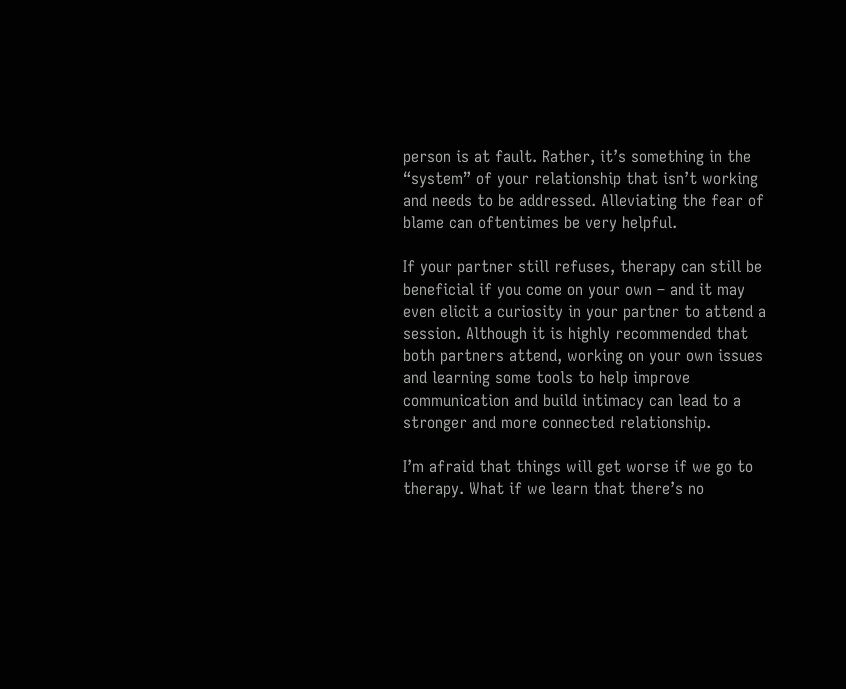person is at fault. Rather, it’s something in the “system” of your relationship that isn’t working and needs to be addressed. Alleviating the fear of blame can oftentimes be very helpful.

If your partner still refuses, therapy can still be beneficial if you come on your own – and it may even elicit a curiosity in your partner to attend a session. Although it is highly recommended that both partners attend, working on your own issues and learning some tools to help improve communication and build intimacy can lead to a stronger and more connected relationship.

I’m afraid that things will get worse if we go to therapy. What if we learn that there’s no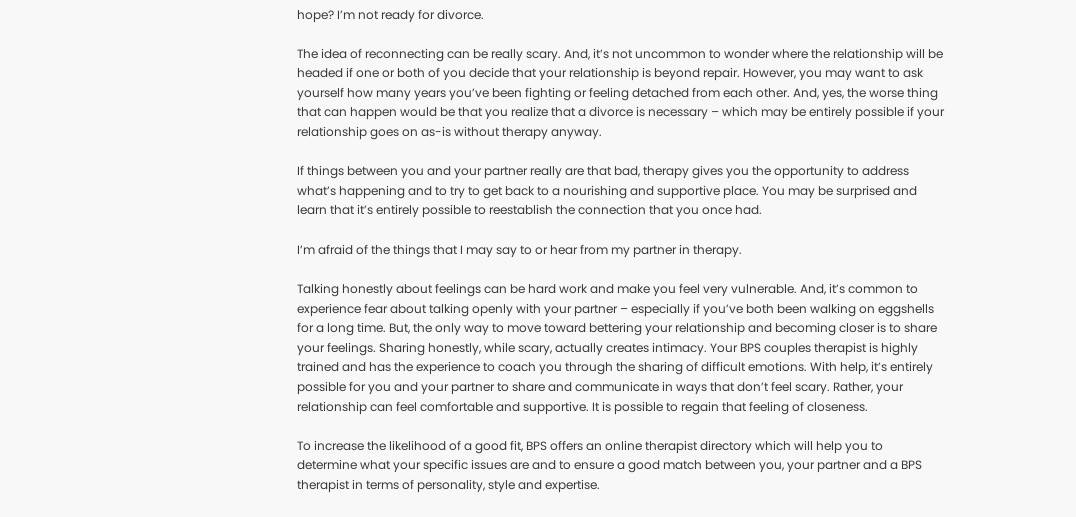hope? I’m not ready for divorce.

The idea of reconnecting can be really scary. And, it’s not uncommon to wonder where the relationship will be headed if one or both of you decide that your relationship is beyond repair. However, you may want to ask yourself how many years you’ve been fighting or feeling detached from each other. And, yes, the worse thing that can happen would be that you realize that a divorce is necessary – which may be entirely possible if your relationship goes on as-is without therapy anyway.

If things between you and your partner really are that bad, therapy gives you the opportunity to address what’s happening and to try to get back to a nourishing and supportive place. You may be surprised and learn that it’s entirely possible to reestablish the connection that you once had.

I’m afraid of the things that I may say to or hear from my partner in therapy.

Talking honestly about feelings can be hard work and make you feel very vulnerable. And, it’s common to experience fear about talking openly with your partner – especially if you’ve both been walking on eggshells for a long time. But, the only way to move toward bettering your relationship and becoming closer is to share your feelings. Sharing honestly, while scary, actually creates intimacy. Your BPS couples therapist is highly trained and has the experience to coach you through the sharing of difficult emotions. With help, it’s entirely possible for you and your partner to share and communicate in ways that don’t feel scary. Rather, your relationship can feel comfortable and supportive. It is possible to regain that feeling of closeness.

To increase the likelihood of a good fit, BPS offers an online therapist directory which will help you to determine what your specific issues are and to ensure a good match between you, your partner and a BPS therapist in terms of personality, style and expertise.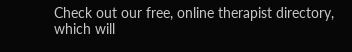Check out our free, online therapist directory, which will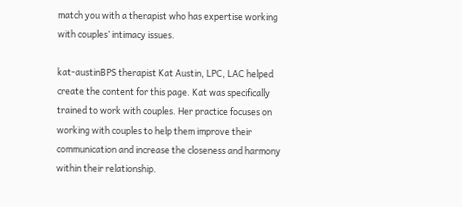match you with a therapist who has expertise working with couples’ intimacy issues.

kat-austinBPS therapist Kat Austin, LPC, LAC helped create the content for this page. Kat was specifically trained to work with couples. Her practice focuses on working with couples to help them improve their communication and increase the closeness and harmony within their relationship.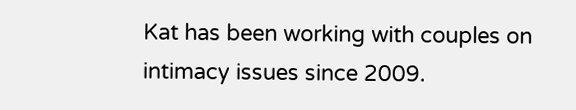Kat has been working with couples on intimacy issues since 2009.